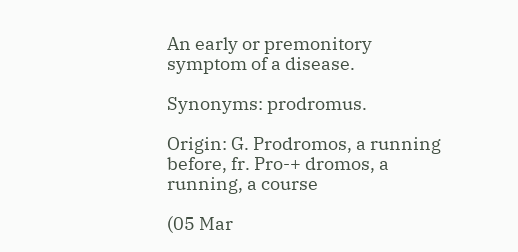An early or premonitory symptom of a disease.

Synonyms: prodromus.

Origin: G. Prodromos, a running before, fr. Pro-+ dromos, a running, a course

(05 Mar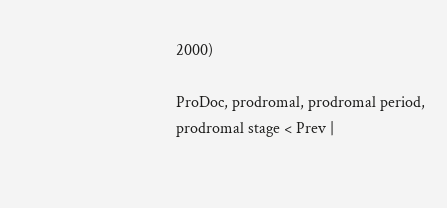2000)

ProDoc, prodromal, prodromal period, prodromal stage < Prev |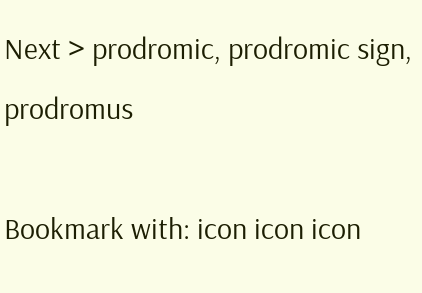Next > prodromic, prodromic sign, prodromus

Bookmark with: icon icon icon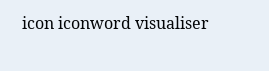icon iconword visualiser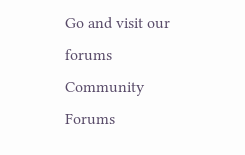Go and visit our forums Community Forums